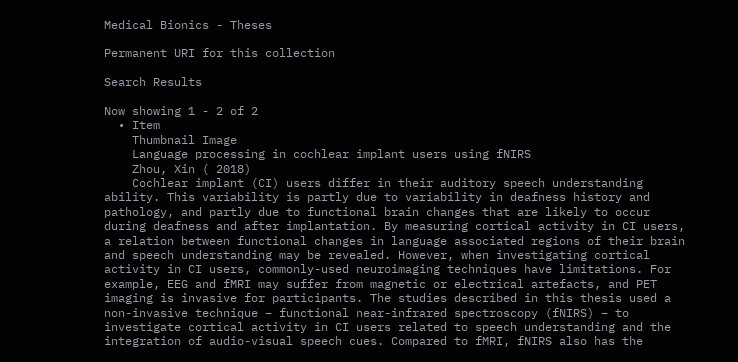Medical Bionics - Theses

Permanent URI for this collection

Search Results

Now showing 1 - 2 of 2
  • Item
    Thumbnail Image
    Language processing in cochlear implant users using fNIRS
    Zhou, Xin ( 2018)
    Cochlear implant (CI) users differ in their auditory speech understanding ability. This variability is partly due to variability in deafness history and pathology, and partly due to functional brain changes that are likely to occur during deafness and after implantation. By measuring cortical activity in CI users, a relation between functional changes in language associated regions of their brain and speech understanding may be revealed. However, when investigating cortical activity in CI users, commonly-used neuroimaging techniques have limitations. For example, EEG and fMRI may suffer from magnetic or electrical artefacts, and PET imaging is invasive for participants. The studies described in this thesis used a non-invasive technique – functional near-infrared spectroscopy (fNIRS) – to investigate cortical activity in CI users related to speech understanding and the integration of audio-visual speech cues. Compared to fMRI, fNIRS also has the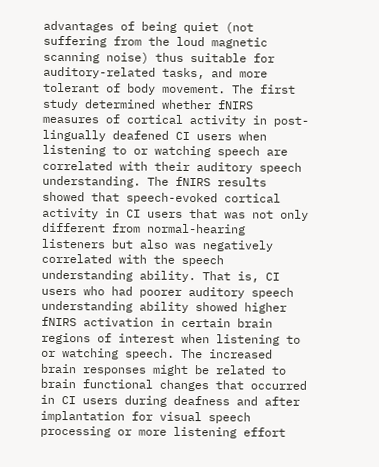advantages of being quiet (not suffering from the loud magnetic scanning noise) thus suitable for auditory-related tasks, and more tolerant of body movement. The first study determined whether fNIRS measures of cortical activity in post-lingually deafened CI users when listening to or watching speech are correlated with their auditory speech understanding. The fNIRS results showed that speech-evoked cortical activity in CI users that was not only different from normal-hearing listeners but also was negatively correlated with the speech understanding ability. That is, CI users who had poorer auditory speech understanding ability showed higher fNIRS activation in certain brain regions of interest when listening to or watching speech. The increased brain responses might be related to brain functional changes that occurred in CI users during deafness and after implantation for visual speech processing or more listening effort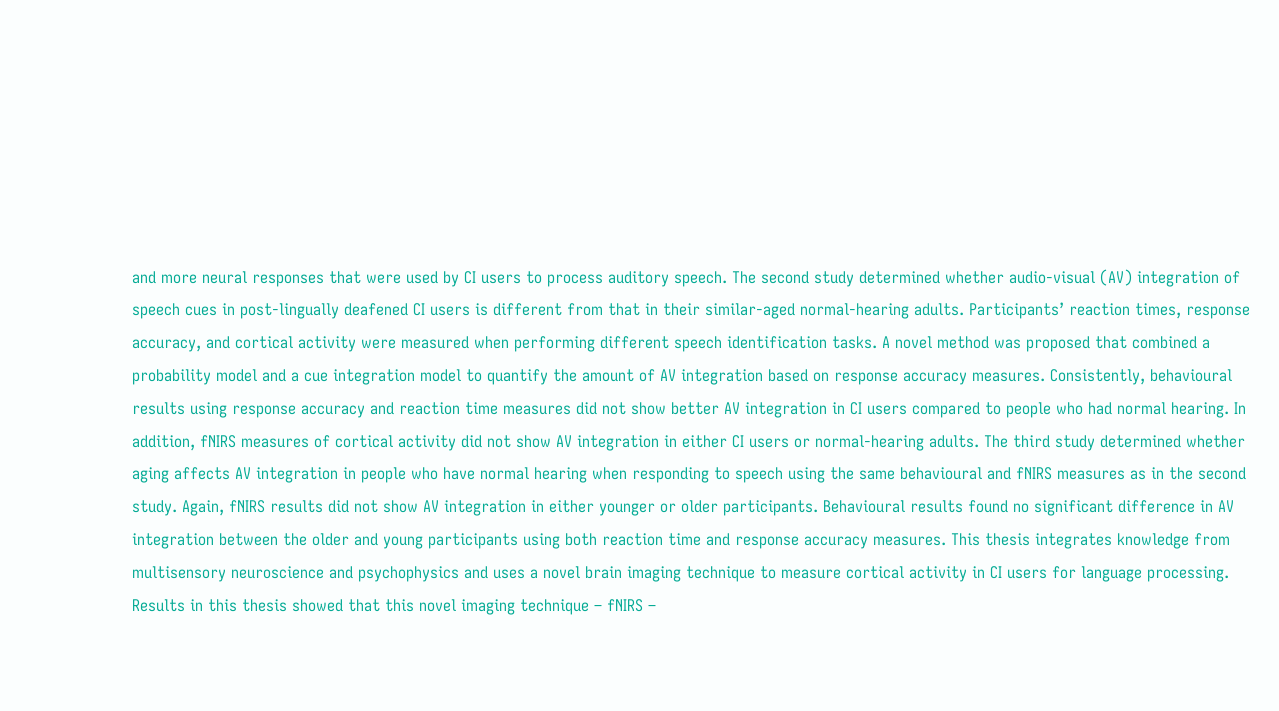and more neural responses that were used by CI users to process auditory speech. The second study determined whether audio-visual (AV) integration of speech cues in post-lingually deafened CI users is different from that in their similar-aged normal-hearing adults. Participants’ reaction times, response accuracy, and cortical activity were measured when performing different speech identification tasks. A novel method was proposed that combined a probability model and a cue integration model to quantify the amount of AV integration based on response accuracy measures. Consistently, behavioural results using response accuracy and reaction time measures did not show better AV integration in CI users compared to people who had normal hearing. In addition, fNIRS measures of cortical activity did not show AV integration in either CI users or normal-hearing adults. The third study determined whether aging affects AV integration in people who have normal hearing when responding to speech using the same behavioural and fNIRS measures as in the second study. Again, fNIRS results did not show AV integration in either younger or older participants. Behavioural results found no significant difference in AV integration between the older and young participants using both reaction time and response accuracy measures. This thesis integrates knowledge from multisensory neuroscience and psychophysics and uses a novel brain imaging technique to measure cortical activity in CI users for language processing. Results in this thesis showed that this novel imaging technique – fNIRS –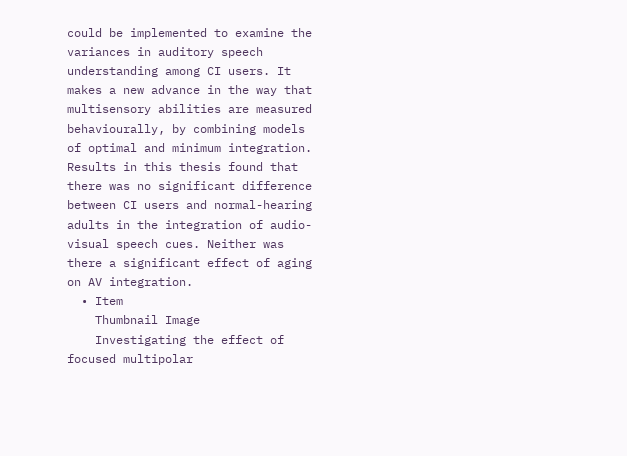could be implemented to examine the variances in auditory speech understanding among CI users. It makes a new advance in the way that multisensory abilities are measured behaviourally, by combining models of optimal and minimum integration. Results in this thesis found that there was no significant difference between CI users and normal-hearing adults in the integration of audio-visual speech cues. Neither was there a significant effect of aging on AV integration.
  • Item
    Thumbnail Image
    Investigating the effect of focused multipolar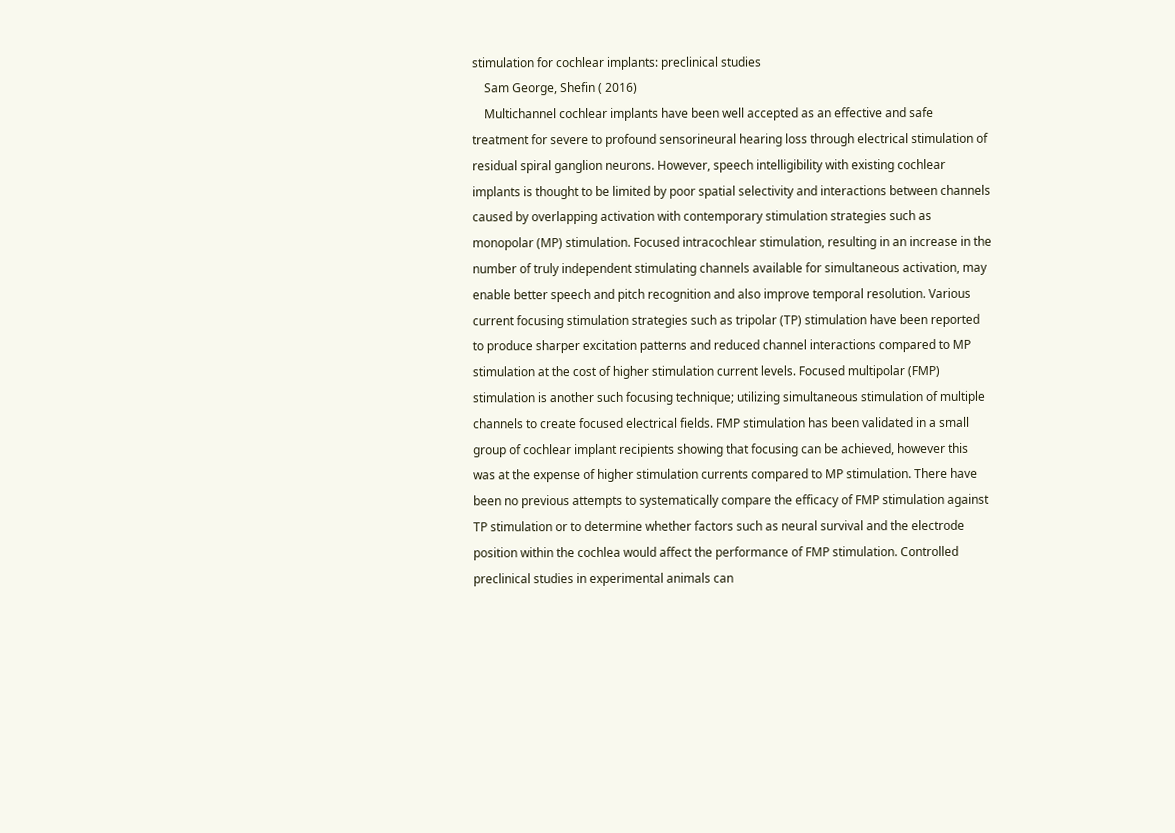stimulation for cochlear implants: preclinical studies
    Sam George, Shefin ( 2016)
    Multichannel cochlear implants have been well accepted as an effective and safe treatment for severe to profound sensorineural hearing loss through electrical stimulation of residual spiral ganglion neurons. However, speech intelligibility with existing cochlear implants is thought to be limited by poor spatial selectivity and interactions between channels caused by overlapping activation with contemporary stimulation strategies such as monopolar (MP) stimulation. Focused intracochlear stimulation, resulting in an increase in the number of truly independent stimulating channels available for simultaneous activation, may enable better speech and pitch recognition and also improve temporal resolution. Various current focusing stimulation strategies such as tripolar (TP) stimulation have been reported to produce sharper excitation patterns and reduced channel interactions compared to MP stimulation at the cost of higher stimulation current levels. Focused multipolar (FMP) stimulation is another such focusing technique; utilizing simultaneous stimulation of multiple channels to create focused electrical fields. FMP stimulation has been validated in a small group of cochlear implant recipients showing that focusing can be achieved, however this was at the expense of higher stimulation currents compared to MP stimulation. There have been no previous attempts to systematically compare the efficacy of FMP stimulation against TP stimulation or to determine whether factors such as neural survival and the electrode position within the cochlea would affect the performance of FMP stimulation. Controlled preclinical studies in experimental animals can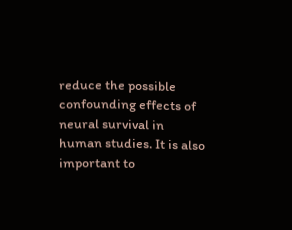reduce the possible confounding effects of neural survival in human studies. It is also important to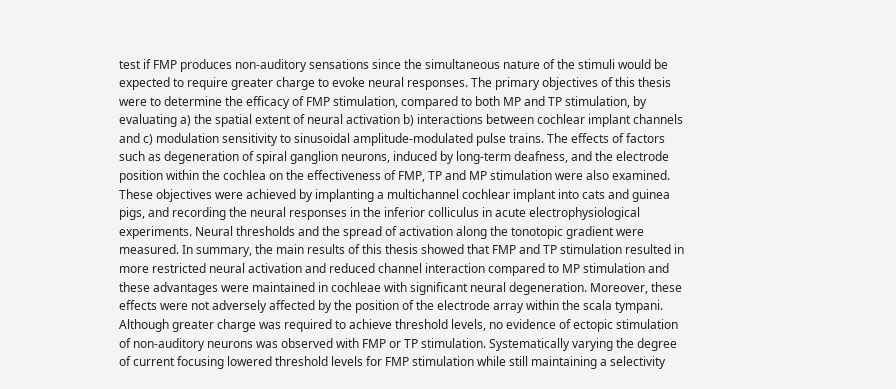test if FMP produces non-auditory sensations since the simultaneous nature of the stimuli would be expected to require greater charge to evoke neural responses. The primary objectives of this thesis were to determine the efficacy of FMP stimulation, compared to both MP and TP stimulation, by evaluating a) the spatial extent of neural activation b) interactions between cochlear implant channels and c) modulation sensitivity to sinusoidal amplitude-modulated pulse trains. The effects of factors such as degeneration of spiral ganglion neurons, induced by long-term deafness, and the electrode position within the cochlea on the effectiveness of FMP, TP and MP stimulation were also examined. These objectives were achieved by implanting a multichannel cochlear implant into cats and guinea pigs, and recording the neural responses in the inferior colliculus in acute electrophysiological experiments. Neural thresholds and the spread of activation along the tonotopic gradient were measured. In summary, the main results of this thesis showed that FMP and TP stimulation resulted in more restricted neural activation and reduced channel interaction compared to MP stimulation and these advantages were maintained in cochleae with significant neural degeneration. Moreover, these effects were not adversely affected by the position of the electrode array within the scala tympani. Although greater charge was required to achieve threshold levels, no evidence of ectopic stimulation of non-auditory neurons was observed with FMP or TP stimulation. Systematically varying the degree of current focusing lowered threshold levels for FMP stimulation while still maintaining a selectivity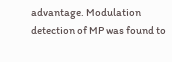advantage. Modulation detection of MP was found to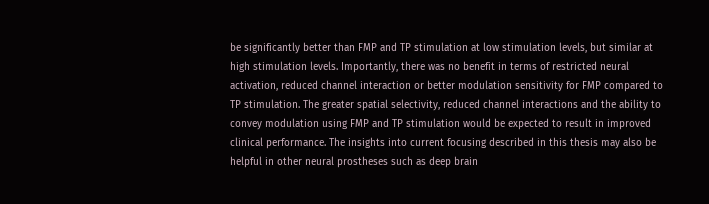be significantly better than FMP and TP stimulation at low stimulation levels, but similar at high stimulation levels. Importantly, there was no benefit in terms of restricted neural activation, reduced channel interaction or better modulation sensitivity for FMP compared to TP stimulation. The greater spatial selectivity, reduced channel interactions and the ability to convey modulation using FMP and TP stimulation would be expected to result in improved clinical performance. The insights into current focusing described in this thesis may also be helpful in other neural prostheses such as deep brain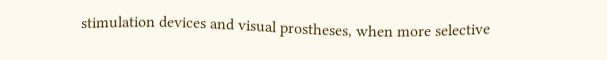stimulation devices and visual prostheses, when more selective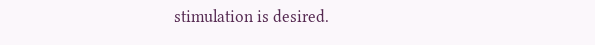stimulation is desired.